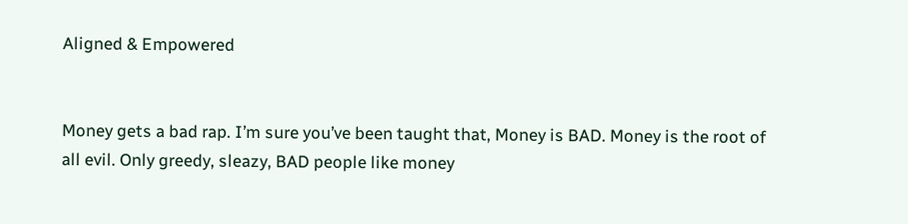Aligned & Empowered


Money gets a bad rap. I’m sure you’ve been taught that, Money is BAD. Money is the root of all evil. Only greedy, sleazy, BAD people like money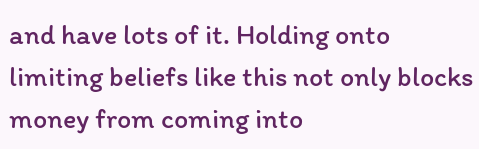and have lots of it. Holding onto limiting beliefs like this not only blocks money from coming into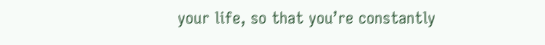your life, so that you’re constantly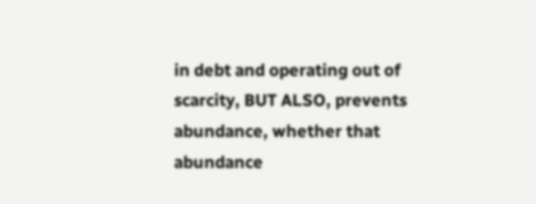in debt and operating out of scarcity, BUT ALSO, prevents abundance, whether that abundance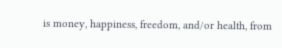is money, happiness, freedom, and/or health, from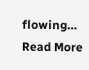flowing… Read More